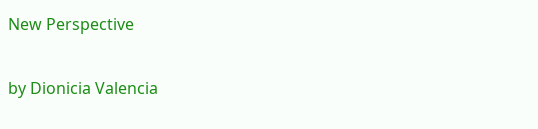New Perspective

by Dionicia Valencia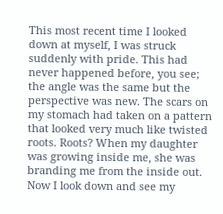This most recent time I looked down at myself, I was struck suddenly with pride. This had never happened before, you see; the angle was the same but the perspective was new. The scars on my stomach had taken on a pattern that looked very much like twisted roots. Roots? When my daughter was growing inside me, she was branding me from the inside out. Now I look down and see my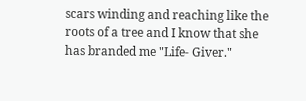scars winding and reaching like the roots of a tree and I know that she has branded me "Life- Giver."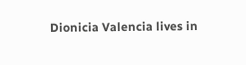Dionicia Valencia lives in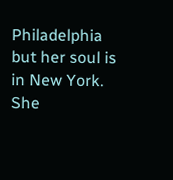Philadelphia but her soul is in New York. She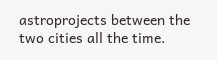astroprojects between the two cities all the time.